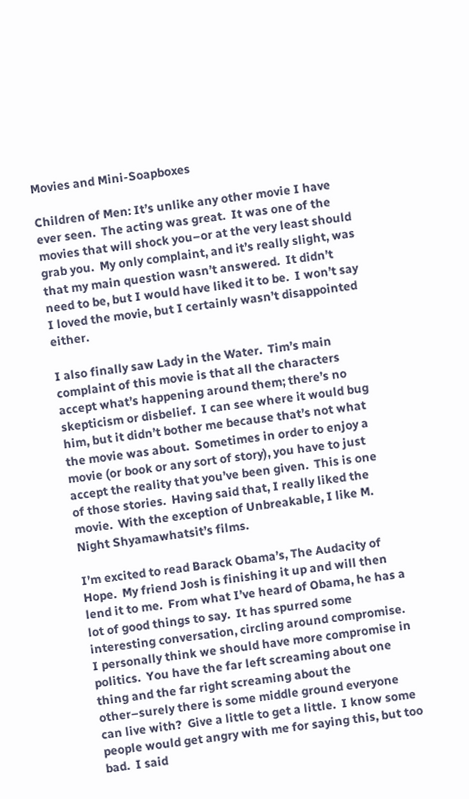Movies and Mini-Soapboxes

Children of Men: It’s unlike any other movie I have ever seen.  The acting was great.  It was one of the movies that will shock you–or at the very least should grab you.  My only complaint, and it’s really slight, was that my main question wasn’t answered.  It didn’t need to be, but I would have liked it to be.  I won’t say I loved the movie, but I certainly wasn’t disappointed either.

I also finally saw Lady in the Water.  Tim’s main complaint of this movie is that all the characters accept what’s happening around them; there’s no skepticism or disbelief.  I can see where it would bug him, but it didn’t bother me because that’s not what the movie was about.  Sometimes in order to enjoy a movie (or book or any sort of story), you have to just accept the reality that you’ve been given.  This is one of those stories.  Having said that, I really liked the movie.  With the exception of Unbreakable, I like M. Night Shyamawhatsit’s films.

I’m excited to read Barack Obama’s, The Audacity of Hope.  My friend Josh is finishing it up and will then lend it to me.  From what I’ve heard of Obama, he has a lot of good things to say.  It has spurred some interesting conversation, circling around compromise.  I personally think we should have more compromise in politics.  You have the far left screaming about one thing and the far right screaming about the other–surely there is some middle ground everyone can live with?  Give a little to get a little.  I know some people would get angry with me for saying this, but too bad.  I said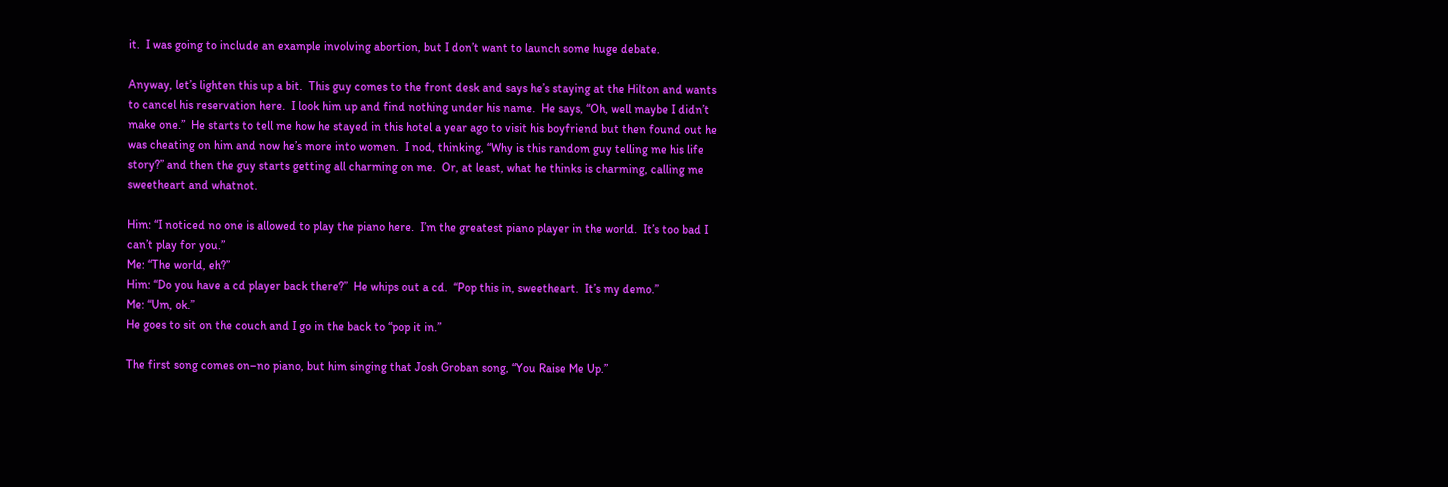it.  I was going to include an example involving abortion, but I don’t want to launch some huge debate.

Anyway, let’s lighten this up a bit.  This guy comes to the front desk and says he’s staying at the Hilton and wants to cancel his reservation here.  I look him up and find nothing under his name.  He says, “Oh, well maybe I didn’t make one.”  He starts to tell me how he stayed in this hotel a year ago to visit his boyfriend but then found out he was cheating on him and now he’s more into women.  I nod, thinking, “Why is this random guy telling me his life story?” and then the guy starts getting all charming on me.  Or, at least, what he thinks is charming, calling me sweetheart and whatnot.

Him: “I noticed no one is allowed to play the piano here.  I’m the greatest piano player in the world.  It’s too bad I can’t play for you.”
Me: “The world, eh?”
Him: “Do you have a cd player back there?”  He whips out a cd.  “Pop this in, sweetheart.  It’s my demo.”
Me: “Um, ok.”
He goes to sit on the couch and I go in the back to “pop it in.”

The first song comes on–no piano, but him singing that Josh Groban song, “You Raise Me Up.”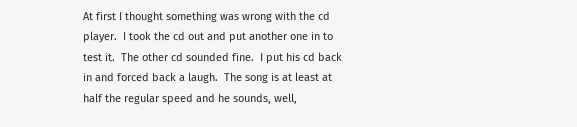At first I thought something was wrong with the cd player.  I took the cd out and put another one in to test it.  The other cd sounded fine.  I put his cd back in and forced back a laugh.  The song is at least at half the regular speed and he sounds, well,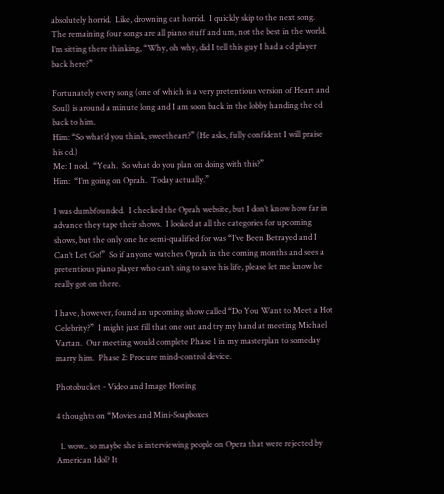absolutely horrid.  Like, drowning cat horrid.  I quickly skip to the next song.  The remaining four songs are all piano stuff and um, not the best in the world.  I’m sitting there thinking, “Why, oh why, did I tell this guy I had a cd player back here?”

Fortunately every song (one of which is a very pretentious version of Heart and Soul) is around a minute long and I am soon back in the lobby handing the cd back to him.
Him: “So what’d you think, sweetheart?” (He asks, fully confident I will praise his cd.)
Me: I nod.  “Yeah.  So what do you plan on doing with this?”
Him:  “I’m going on Oprah.  Today actually.”

I was dumbfounded.  I checked the Oprah website, but I don’t know how far in advance they tape their shows.  I looked at all the categories for upcoming shows, but the only one he semi-qualified for was “I’ve Been Betrayed and I Can’t Let Go!”  So if anyone watches Oprah in the coming months and sees a pretentious piano player who can’t sing to save his life, please let me know he really got on there.

I have, however, found an upcoming show called “Do You Want to Meet a Hot Celebrity?”  I might just fill that one out and try my hand at meeting Michael Vartan.  Our meeting would complete Phase 1 in my masterplan to someday marry him.  Phase 2: Procure mind-control device.

Photobucket - Video and Image Hosting

4 thoughts on “Movies and Mini-Soapboxes

  1. wow.. so maybe she is interviewing people on Opera that were rejected by American Idol? It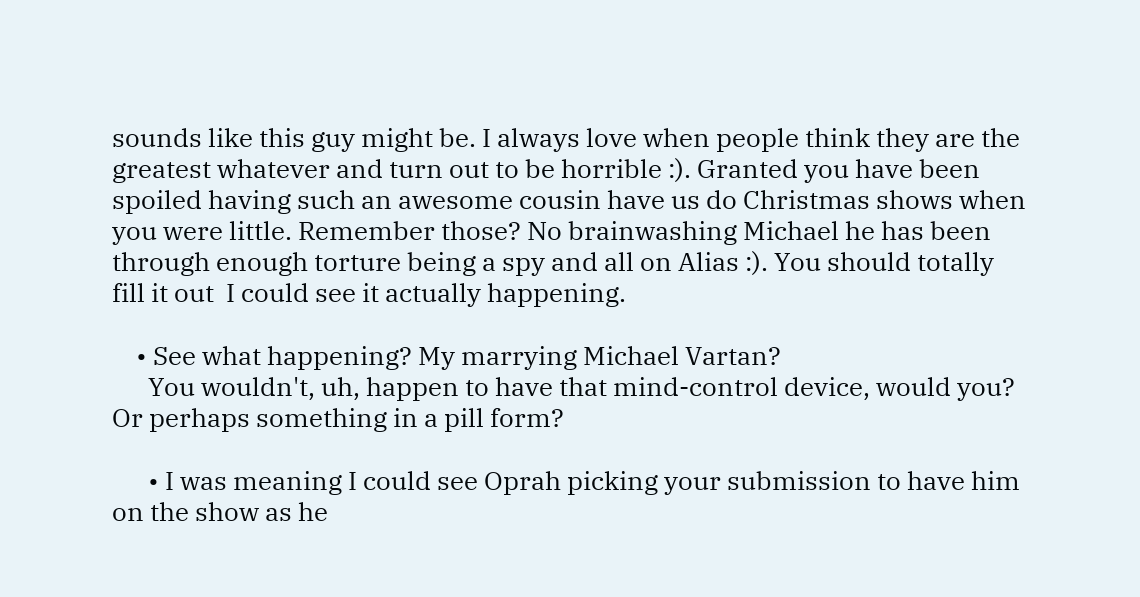sounds like this guy might be. I always love when people think they are the greatest whatever and turn out to be horrible :). Granted you have been spoiled having such an awesome cousin have us do Christmas shows when you were little. Remember those? No brainwashing Michael he has been through enough torture being a spy and all on Alias :). You should totally fill it out  I could see it actually happening.

    • See what happening? My marrying Michael Vartan?
      You wouldn't, uh, happen to have that mind-control device, would you? Or perhaps something in a pill form?

      • I was meaning I could see Oprah picking your submission to have him on the show as he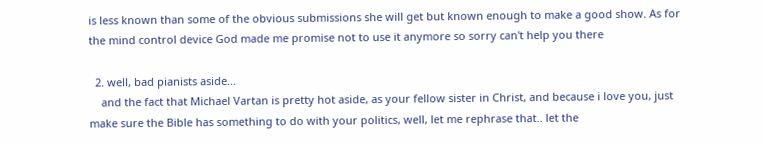is less known than some of the obvious submissions she will get but known enough to make a good show. As for the mind control device God made me promise not to use it anymore so sorry can't help you there

  2. well, bad pianists aside…
    and the fact that Michael Vartan is pretty hot aside, as your fellow sister in Christ, and because i love you, just make sure the Bible has something to do with your politics, well, let me rephrase that.. let the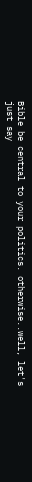Bible be central to your politics. otherwise..well, let's just say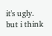it's ugly. but i think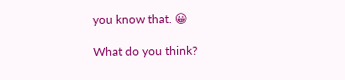you know that. 😀

What do you think?